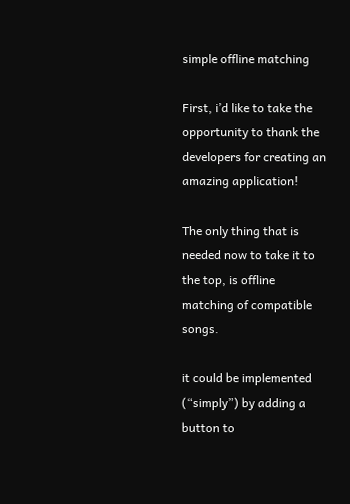simple offline matching

First, i’d like to take the opportunity to thank the developers for creating an amazing application!

The only thing that is needed now to take it to the top, is offline matching of compatible songs.

it could be implemented (“simply”) by adding a button to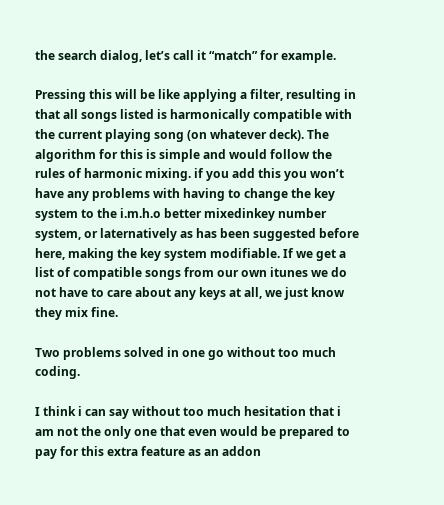the search dialog, let’s call it “match” for example.

Pressing this will be like applying a filter, resulting in that all songs listed is harmonically compatible with the current playing song (on whatever deck). The algorithm for this is simple and would follow the rules of harmonic mixing. if you add this you won’t have any problems with having to change the key system to the i.m.h.o better mixedinkey number system, or laternatively as has been suggested before here, making the key system modifiable. If we get a list of compatible songs from our own itunes we do not have to care about any keys at all, we just know they mix fine.

Two problems solved in one go without too much coding.

I think i can say without too much hesitation that i am not the only one that even would be prepared to pay for this extra feature as an addon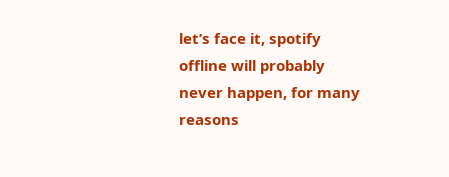let’s face it, spotify offline will probably never happen, for many reasons